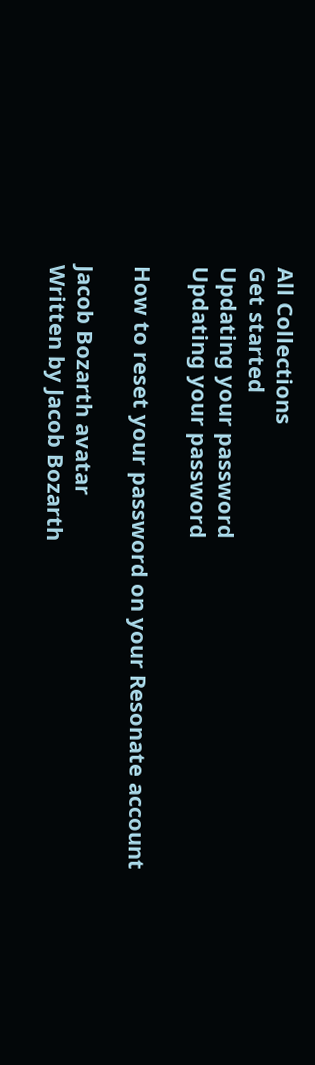All Collections
Get started
Updating your password
Updating your password

How to reset your password on your Resonate account

Jacob Bozarth avatar
Written by Jacob Bozarth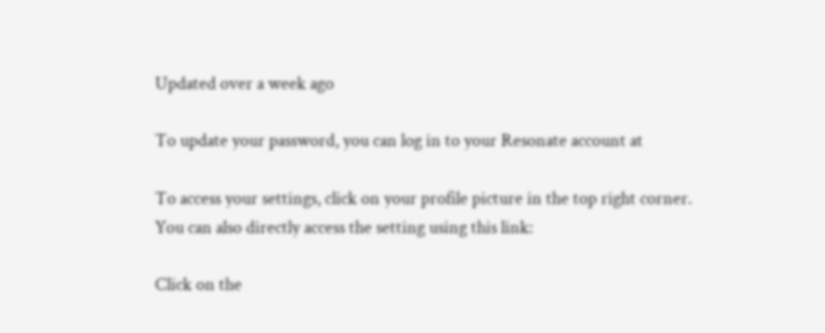Updated over a week ago

To update your password, you can log in to your Resonate account at

To access your settings, click on your profile picture in the top right corner. You can also directly access the setting using this link:

Click on the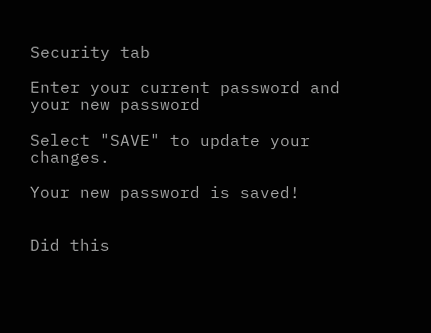Security tab

Enter your current password and your new password

Select "SAVE" to update your changes.

Your new password is saved!


Did this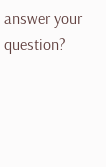answer your question?